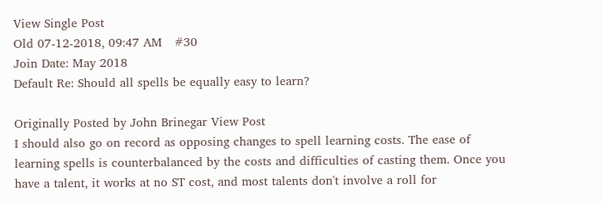View Single Post
Old 07-12-2018, 09:47 AM   #30
Join Date: May 2018
Default Re: Should all spells be equally easy to learn?

Originally Posted by John Brinegar View Post
I should also go on record as opposing changes to spell learning costs. The ease of learning spells is counterbalanced by the costs and difficulties of casting them. Once you have a talent, it works at no ST cost, and most talents don't involve a roll for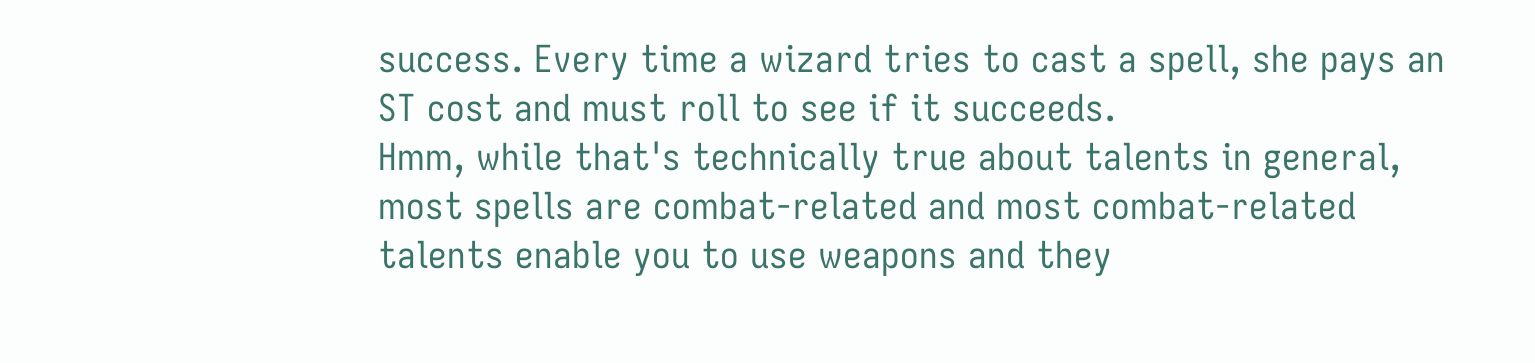success. Every time a wizard tries to cast a spell, she pays an ST cost and must roll to see if it succeeds.
Hmm, while that's technically true about talents in general, most spells are combat-related and most combat-related talents enable you to use weapons and they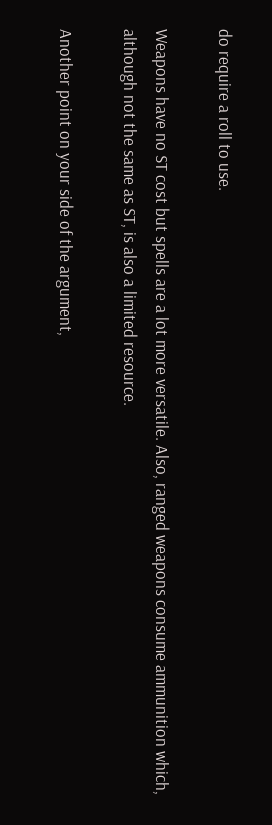do require a roll to use.

Weapons have no ST cost but spells are a lot more versatile. Also, ranged weapons consume ammunition which, although not the same as ST, is also a limited resource.

Another point on your side of the argument,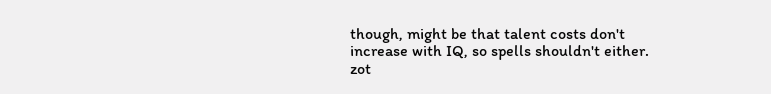though, might be that talent costs don't increase with IQ, so spells shouldn't either.
zot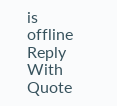is offline   Reply With Quote